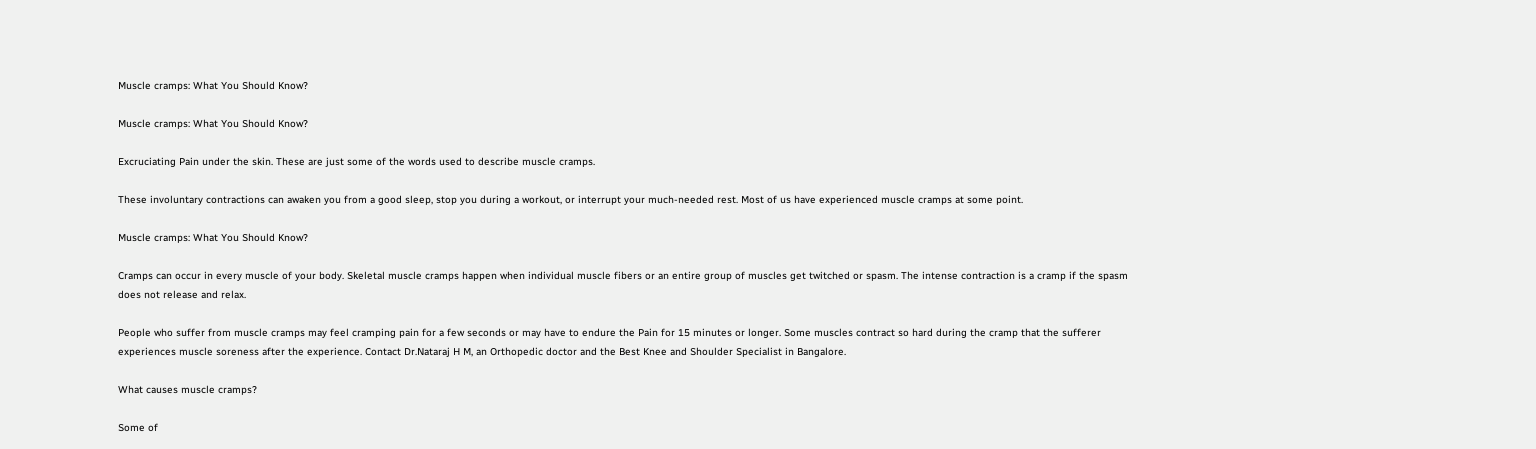Muscle cramps: What You Should Know?

Muscle cramps: What You Should Know?

Excruciating Pain under the skin. These are just some of the words used to describe muscle cramps.

These involuntary contractions can awaken you from a good sleep, stop you during a workout, or interrupt your much-needed rest. Most of us have experienced muscle cramps at some point.

Muscle cramps: What You Should Know?

Cramps can occur in every muscle of your body. Skeletal muscle cramps happen when individual muscle fibers or an entire group of muscles get twitched or spasm. The intense contraction is a cramp if the spasm does not release and relax.

People who suffer from muscle cramps may feel cramping pain for a few seconds or may have to endure the Pain for 15 minutes or longer. Some muscles contract so hard during the cramp that the sufferer experiences muscle soreness after the experience. Contact Dr.Nataraj H M, an Orthopedic doctor and the Best Knee and Shoulder Specialist in Bangalore.

What causes muscle cramps?

Some of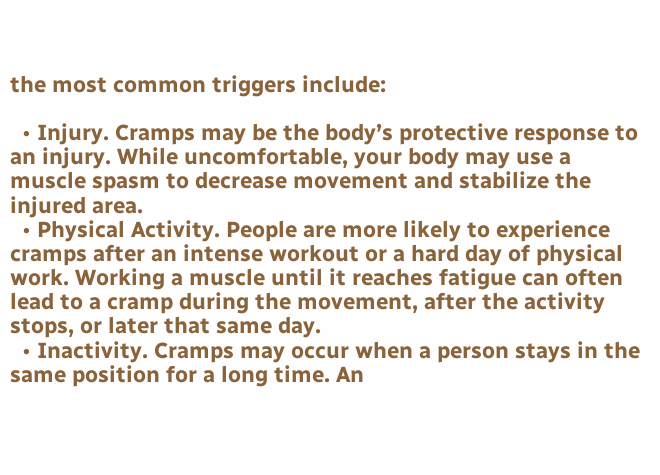the most common triggers include:

  • Injury. Cramps may be the body’s protective response to an injury. While uncomfortable, your body may use a muscle spasm to decrease movement and stabilize the injured area.
  • Physical Activity. People are more likely to experience cramps after an intense workout or a hard day of physical work. Working a muscle until it reaches fatigue can often lead to a cramp during the movement, after the activity stops, or later that same day.
  • Inactivity. Cramps may occur when a person stays in the same position for a long time. An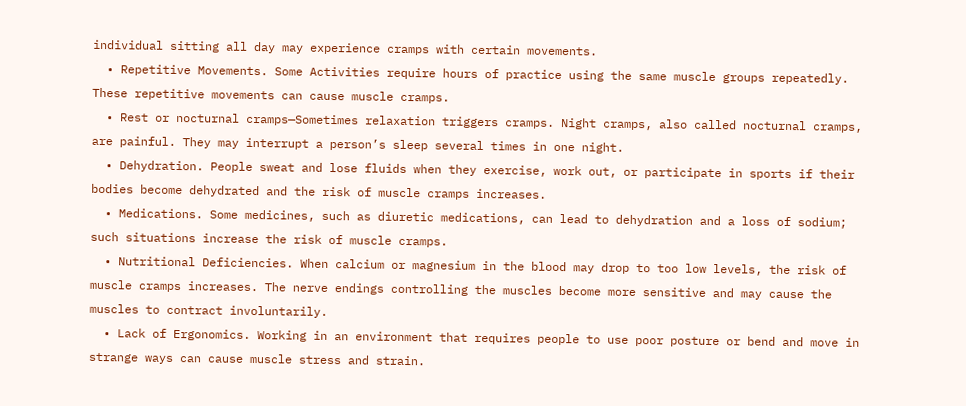individual sitting all day may experience cramps with certain movements.
  • Repetitive Movements. Some Activities require hours of practice using the same muscle groups repeatedly. These repetitive movements can cause muscle cramps.
  • Rest or nocturnal cramps—Sometimes relaxation triggers cramps. Night cramps, also called nocturnal cramps, are painful. They may interrupt a person’s sleep several times in one night.
  • Dehydration. People sweat and lose fluids when they exercise, work out, or participate in sports if their bodies become dehydrated and the risk of muscle cramps increases.
  • Medications. Some medicines, such as diuretic medications, can lead to dehydration and a loss of sodium; such situations increase the risk of muscle cramps.
  • Nutritional Deficiencies. When calcium or magnesium in the blood may drop to too low levels, the risk of muscle cramps increases. The nerve endings controlling the muscles become more sensitive and may cause the muscles to contract involuntarily.
  • Lack of Ergonomics. Working in an environment that requires people to use poor posture or bend and move in strange ways can cause muscle stress and strain.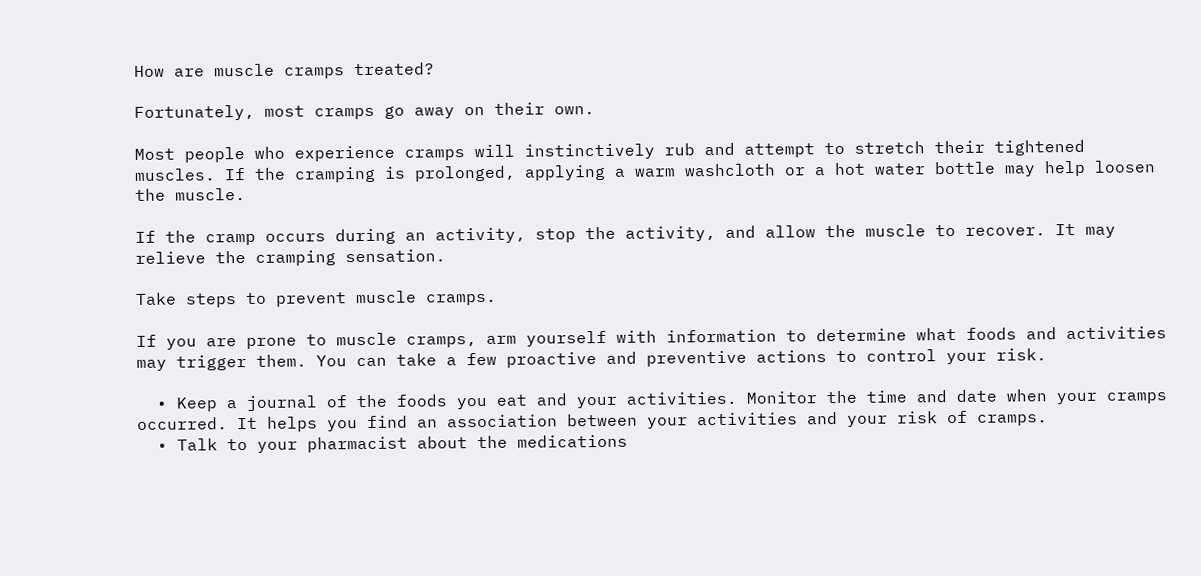How are muscle cramps treated?

Fortunately, most cramps go away on their own.

Most people who experience cramps will instinctively rub and attempt to stretch their tightened muscles. If the cramping is prolonged, applying a warm washcloth or a hot water bottle may help loosen the muscle.

If the cramp occurs during an activity, stop the activity, and allow the muscle to recover. It may relieve the cramping sensation.

Take steps to prevent muscle cramps.

If you are prone to muscle cramps, arm yourself with information to determine what foods and activities may trigger them. You can take a few proactive and preventive actions to control your risk.

  • Keep a journal of the foods you eat and your activities. Monitor the time and date when your cramps occurred. It helps you find an association between your activities and your risk of cramps.
  • Talk to your pharmacist about the medications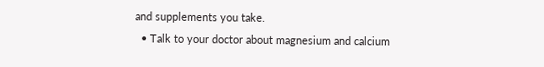and supplements you take.
  • Talk to your doctor about magnesium and calcium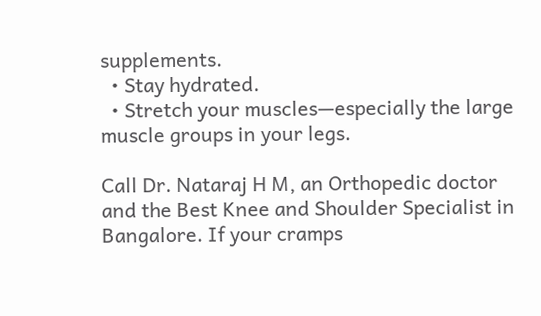supplements.
  • Stay hydrated.
  • Stretch your muscles—especially the large muscle groups in your legs.

Call Dr. Nataraj H M, an Orthopedic doctor and the Best Knee and Shoulder Specialist in Bangalore. If your cramps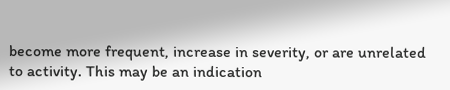become more frequent, increase in severity, or are unrelated to activity. This may be an indication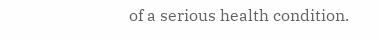of a serious health condition.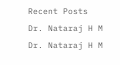Recent Posts
Dr. Nataraj H M
Dr. Nataraj H M